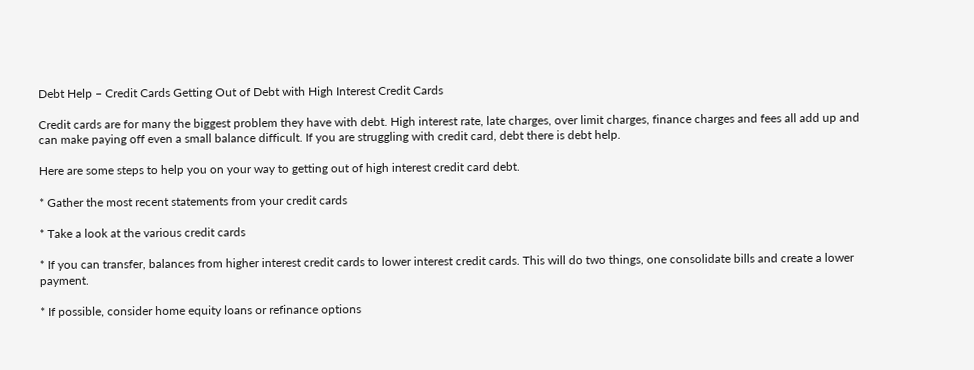Debt Help – Credit Cards Getting Out of Debt with High Interest Credit Cards

Credit cards are for many the biggest problem they have with debt. High interest rate, late charges, over limit charges, finance charges and fees all add up and can make paying off even a small balance difficult. If you are struggling with credit card, debt there is debt help.

Here are some steps to help you on your way to getting out of high interest credit card debt.

* Gather the most recent statements from your credit cards

* Take a look at the various credit cards

* If you can transfer, balances from higher interest credit cards to lower interest credit cards. This will do two things, one consolidate bills and create a lower payment.

* If possible, consider home equity loans or refinance options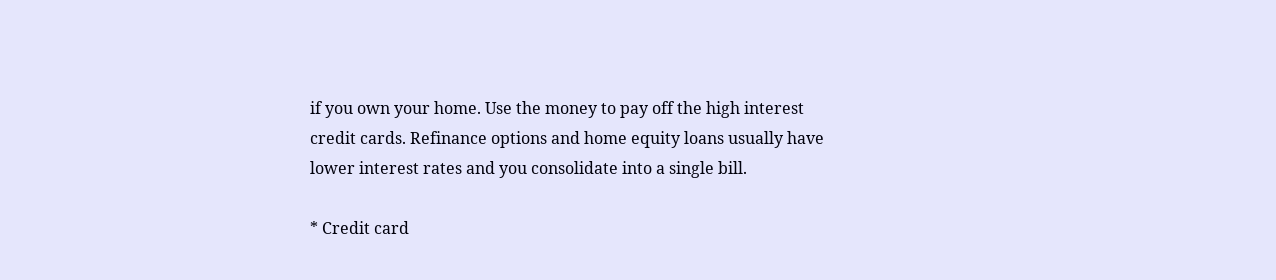if you own your home. Use the money to pay off the high interest credit cards. Refinance options and home equity loans usually have lower interest rates and you consolidate into a single bill.

* Credit card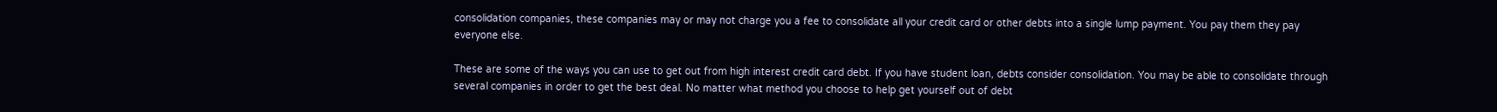consolidation companies, these companies may or may not charge you a fee to consolidate all your credit card or other debts into a single lump payment. You pay them they pay everyone else.

These are some of the ways you can use to get out from high interest credit card debt. If you have student loan, debts consider consolidation. You may be able to consolidate through several companies in order to get the best deal. No matter what method you choose to help get yourself out of debt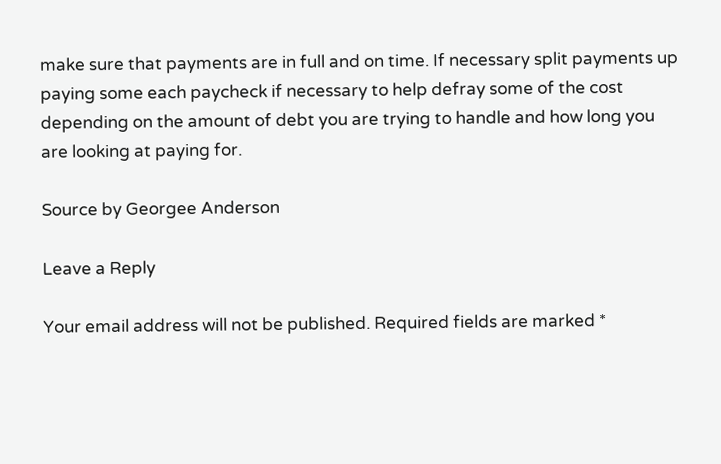make sure that payments are in full and on time. If necessary split payments up paying some each paycheck if necessary to help defray some of the cost depending on the amount of debt you are trying to handle and how long you are looking at paying for.

Source by Georgee Anderson

Leave a Reply

Your email address will not be published. Required fields are marked *